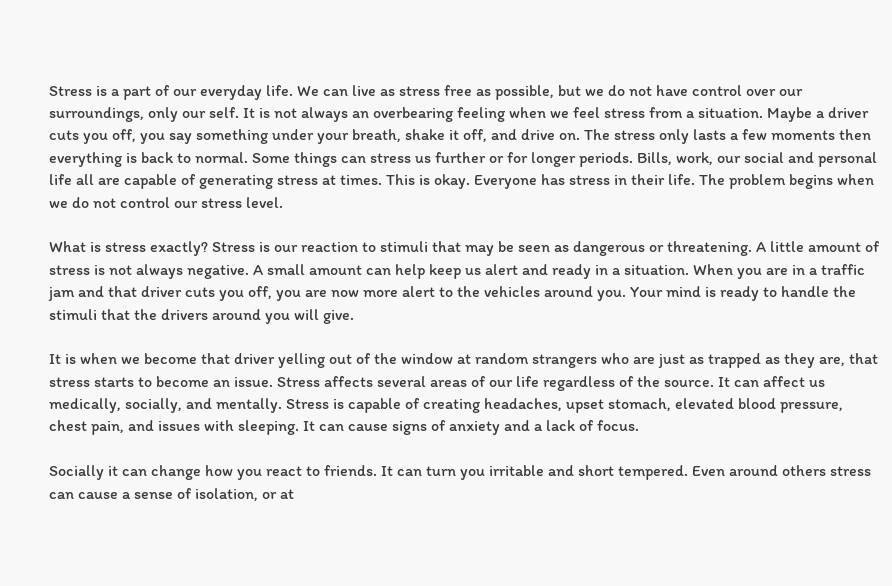Stress is a part of our everyday life. We can live as stress free as possible, but we do not have control over our surroundings, only our self. It is not always an overbearing feeling when we feel stress from a situation. Maybe a driver cuts you off, you say something under your breath, shake it off, and drive on. The stress only lasts a few moments then everything is back to normal. Some things can stress us further or for longer periods. Bills, work, our social and personal life all are capable of generating stress at times. This is okay. Everyone has stress in their life. The problem begins when we do not control our stress level.

What is stress exactly? Stress is our reaction to stimuli that may be seen as dangerous or threatening. A little amount of stress is not always negative. A small amount can help keep us alert and ready in a situation. When you are in a traffic jam and that driver cuts you off, you are now more alert to the vehicles around you. Your mind is ready to handle the stimuli that the drivers around you will give.

It is when we become that driver yelling out of the window at random strangers who are just as trapped as they are, that stress starts to become an issue. Stress affects several areas of our life regardless of the source. It can affect us medically, socially, and mentally. Stress is capable of creating headaches, upset stomach, elevated blood pressure, chest pain, and issues with sleeping. It can cause signs of anxiety and a lack of focus.

Socially it can change how you react to friends. It can turn you irritable and short tempered. Even around others stress can cause a sense of isolation, or at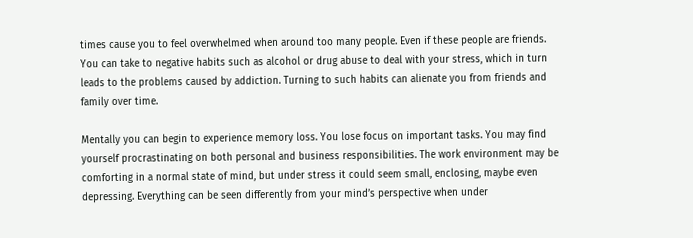times cause you to feel overwhelmed when around too many people. Even if these people are friends. You can take to negative habits such as alcohol or drug abuse to deal with your stress, which in turn leads to the problems caused by addiction. Turning to such habits can alienate you from friends and family over time.

Mentally you can begin to experience memory loss. You lose focus on important tasks. You may find yourself procrastinating on both personal and business responsibilities. The work environment may be comforting in a normal state of mind, but under stress it could seem small, enclosing, maybe even depressing. Everything can be seen differently from your mind’s perspective when under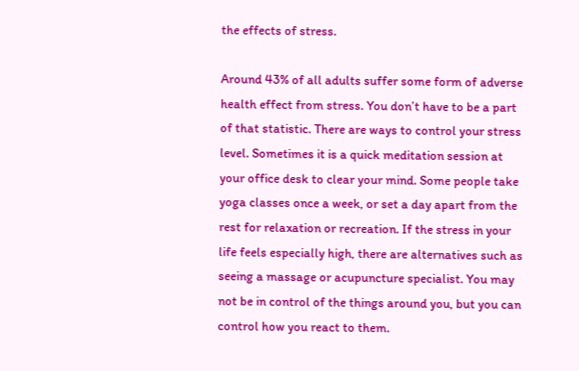the effects of stress.

Around 43% of all adults suffer some form of adverse health effect from stress. You don’t have to be a part of that statistic. There are ways to control your stress level. Sometimes it is a quick meditation session at your office desk to clear your mind. Some people take yoga classes once a week, or set a day apart from the rest for relaxation or recreation. If the stress in your life feels especially high, there are alternatives such as seeing a massage or acupuncture specialist. You may not be in control of the things around you, but you can control how you react to them.